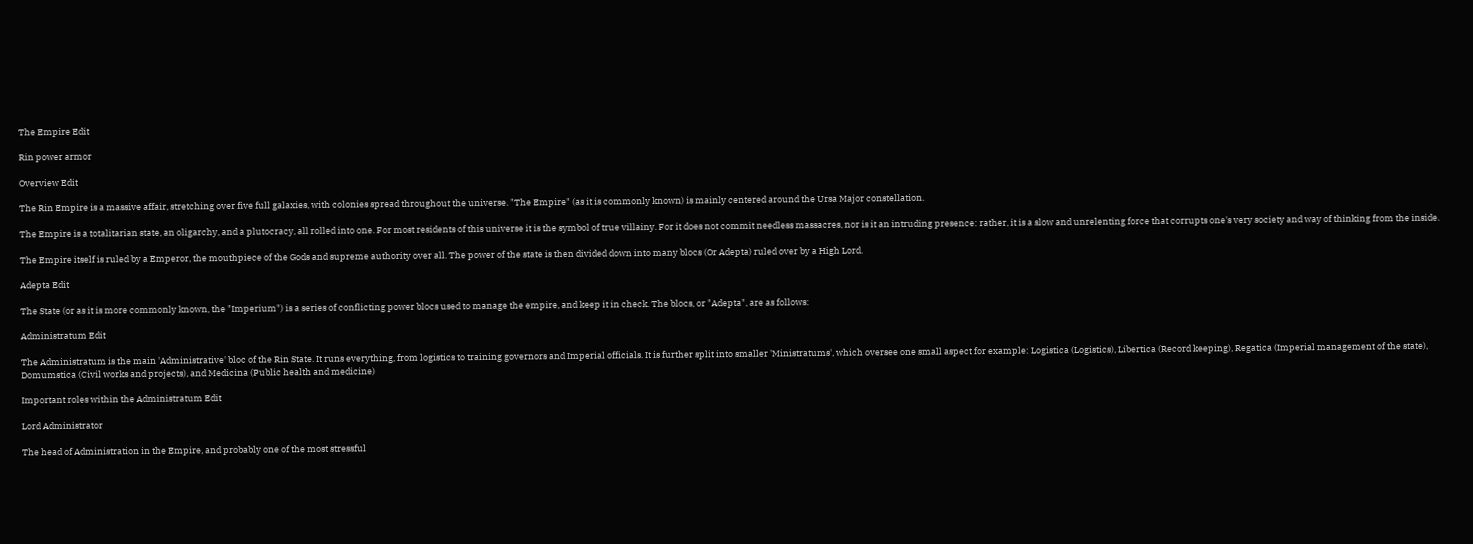The Empire Edit

Rin power armor

Overview Edit

The Rin Empire is a massive affair, stretching over five full galaxies, with colonies spread throughout the universe. "The Empire" (as it is commonly known) is mainly centered around the Ursa Major constellation.

The Empire is a totalitarian state, an oligarchy, and a plutocracy, all rolled into one. For most residents of this universe it is the symbol of true villainy. For it does not commit needless massacres, nor is it an intruding presence: rather, it is a slow and unrelenting force that corrupts one's very society and way of thinking from the inside.

The Empire itself is ruled by a Emperor, the mouthpiece of the Gods and supreme authority over all. The power of the state is then divided down into many blocs (Or Adepta) ruled over by a High Lord.

Adepta Edit

The State (or as it is more commonly known, the "Imperium") is a series of conflicting power blocs used to manage the empire, and keep it in check. The blocs, or "Adepta", are as follows:

Administratum Edit

The Administratum is the main 'Administrative' bloc of the Rin State. It runs everything, from logistics to training governors and Imperial officials. It is further split into smaller 'Ministratums', which oversee one small aspect for example: Logistica (Logistics), Libertica (Record keeping), Regatica (Imperial management of the state), Domumstica (Civil works and projects), and Medicina (Public health and medicine)

Important roles within the Administratum Edit

Lord Administrator

The head of Administration in the Empire, and probably one of the most stressful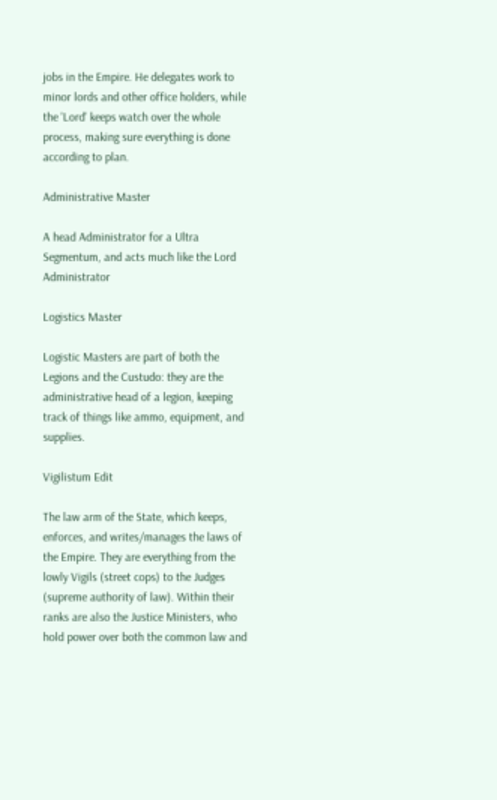jobs in the Empire. He delegates work to minor lords and other office holders, while the 'Lord' keeps watch over the whole process, making sure everything is done according to plan.

Administrative Master

A head Administrator for a Ultra Segmentum, and acts much like the Lord Administrator

Logistics Master

Logistic Masters are part of both the Legions and the Custudo: they are the administrative head of a legion, keeping track of things like ammo, equipment, and supplies.

Vigilistum Edit

The law arm of the State, which keeps, enforces, and writes/manages the laws of the Empire. They are everything from the lowly Vigils (street cops) to the Judges (supreme authority of law). Within their ranks are also the Justice Ministers, who hold power over both the common law and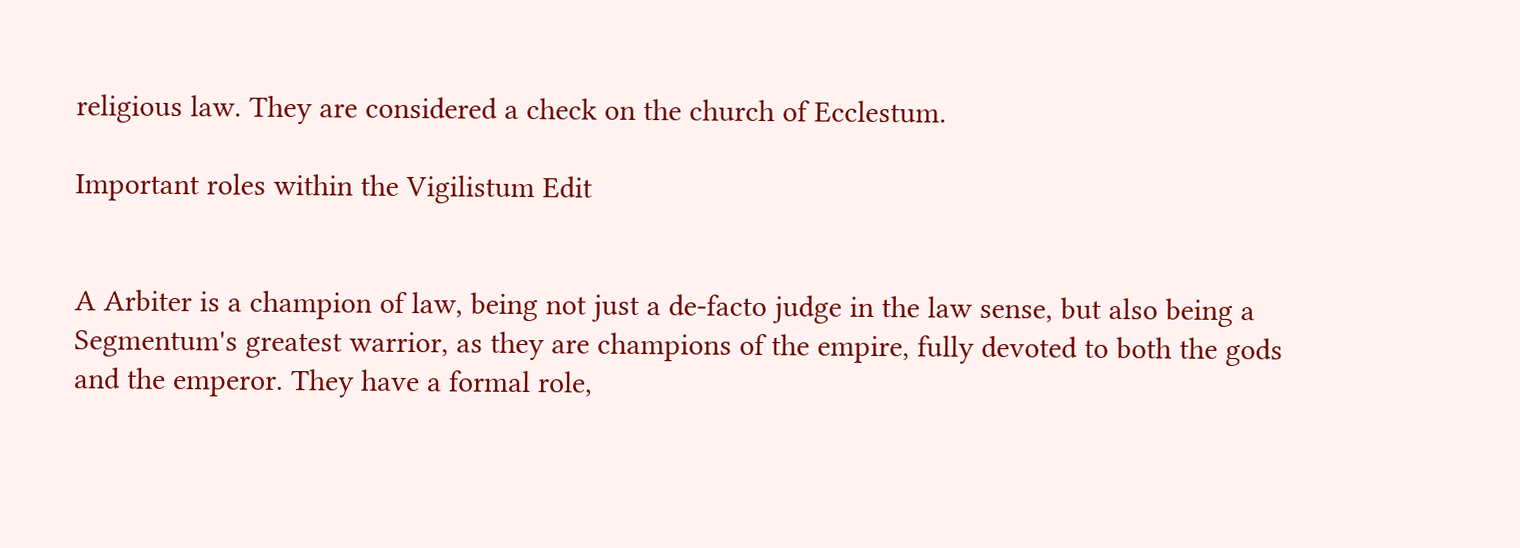religious law. They are considered a check on the church of Ecclestum.

Important roles within the Vigilistum Edit


A Arbiter is a champion of law, being not just a de-facto judge in the law sense, but also being a Segmentum's greatest warrior, as they are champions of the empire, fully devoted to both the gods and the emperor. They have a formal role,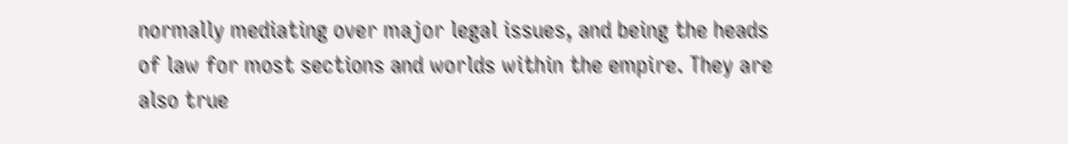normally mediating over major legal issues, and being the heads of law for most sections and worlds within the empire. They are also true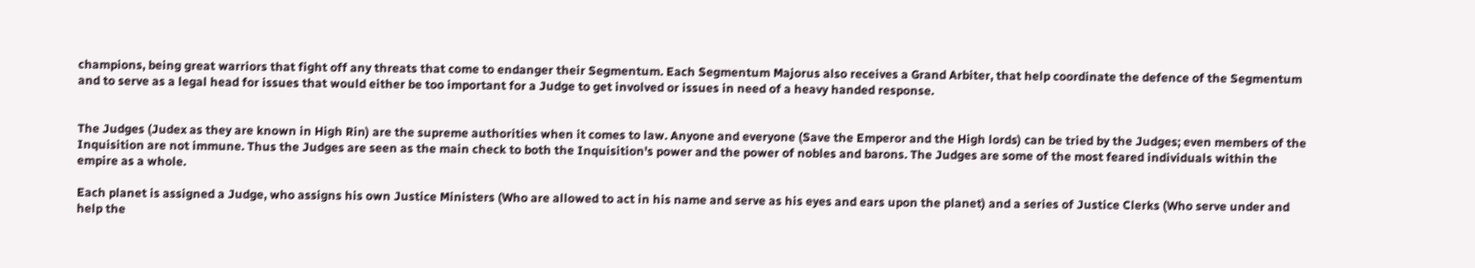champions, being great warriors that fight off any threats that come to endanger their Segmentum. Each Segmentum Majorus also receives a Grand Arbiter, that help coordinate the defence of the Segmentum and to serve as a legal head for issues that would either be too important for a Judge to get involved or issues in need of a heavy handed response.


The Judges (Judex as they are known in High Rin) are the supreme authorities when it comes to law. Anyone and everyone (Save the Emperor and the High lords) can be tried by the Judges; even members of the Inquisition are not immune. Thus the Judges are seen as the main check to both the Inquisition's power and the power of nobles and barons. The Judges are some of the most feared individuals within the empire as a whole.

Each planet is assigned a Judge, who assigns his own Justice Ministers (Who are allowed to act in his name and serve as his eyes and ears upon the planet) and a series of Justice Clerks (Who serve under and help the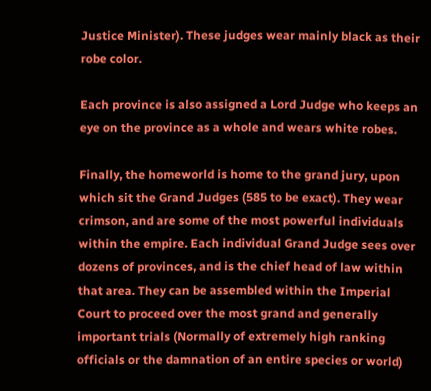Justice Minister). These judges wear mainly black as their robe color.

Each province is also assigned a Lord Judge who keeps an eye on the province as a whole and wears white robes.

Finally, the homeworld is home to the grand jury, upon which sit the Grand Judges (585 to be exact). They wear crimson, and are some of the most powerful individuals within the empire. Each individual Grand Judge sees over dozens of provinces, and is the chief head of law within that area. They can be assembled within the Imperial Court to proceed over the most grand and generally important trials (Normally of extremely high ranking officials or the damnation of an entire species or world)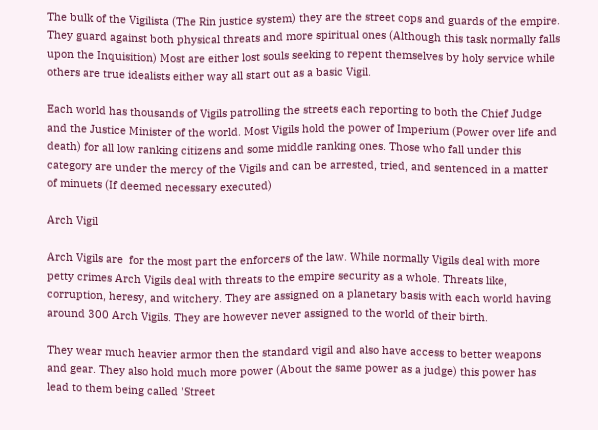The bulk of the Vigilista (The Rin justice system) they are the street cops and guards of the empire. They guard against both physical threats and more spiritual ones (Although this task normally falls upon the Inquisition) Most are either lost souls seeking to repent themselves by holy service while others are true idealists either way all start out as a basic Vigil.

Each world has thousands of Vigils patrolling the streets each reporting to both the Chief Judge and the Justice Minister of the world. Most Vigils hold the power of Imperium (Power over life and death) for all low ranking citizens and some middle ranking ones. Those who fall under this category are under the mercy of the Vigils and can be arrested, tried, and sentenced in a matter of minuets (If deemed necessary executed)

Arch Vigil

Arch Vigils are  for the most part the enforcers of the law. While normally Vigils deal with more petty crimes Arch Vigils deal with threats to the empire security as a whole. Threats like, corruption, heresy, and witchery. They are assigned on a planetary basis with each world having around 300 Arch Vigils. They are however never assigned to the world of their birth.

They wear much heavier armor then the standard vigil and also have access to better weapons and gear. They also hold much more power (About the same power as a judge) this power has lead to them being called 'Street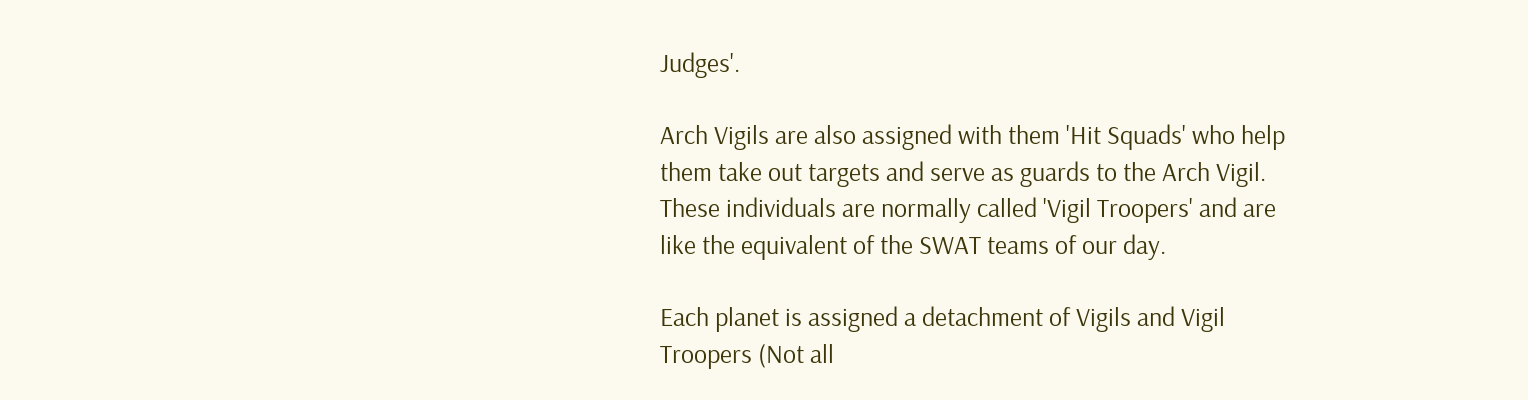Judges'.

Arch Vigils are also assigned with them 'Hit Squads' who help them take out targets and serve as guards to the Arch Vigil. These individuals are normally called 'Vigil Troopers' and are like the equivalent of the SWAT teams of our day.

Each planet is assigned a detachment of Vigils and Vigil Troopers (Not all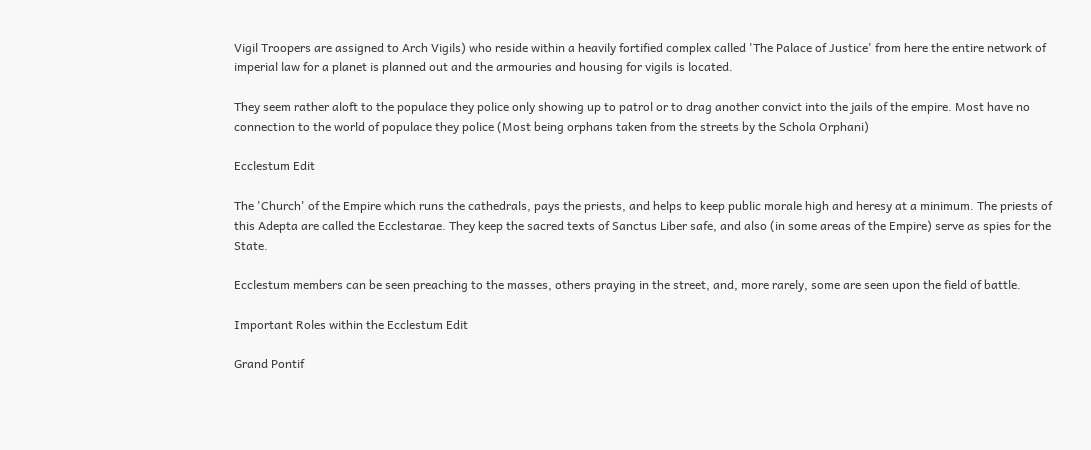Vigil Troopers are assigned to Arch Vigils) who reside within a heavily fortified complex called 'The Palace of Justice' from here the entire network of imperial law for a planet is planned out and the armouries and housing for vigils is located.

They seem rather aloft to the populace they police only showing up to patrol or to drag another convict into the jails of the empire. Most have no connection to the world of populace they police (Most being orphans taken from the streets by the Schola Orphani)

Ecclestum Edit

The 'Church' of the Empire which runs the cathedrals, pays the priests, and helps to keep public morale high and heresy at a minimum. The priests of this Adepta are called the Ecclestarae. They keep the sacred texts of Sanctus Liber safe, and also (in some areas of the Empire) serve as spies for the State.

Ecclestum members can be seen preaching to the masses, others praying in the street, and, more rarely, some are seen upon the field of battle.

Important Roles within the Ecclestum Edit

Grand Pontif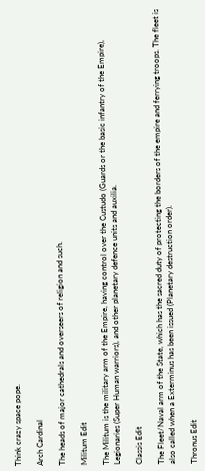Think crazy space pope.

Arch Cardinal

The heads of major cathedrals and overseers of religion and such.

Militum Edit

The Militum is the military arm of the Empire, having control over the Custudo (Guards or the basic infantry of the Empire), Legionaries (Super Human warriors), and other planetary defence units and auxilia.

Classis Edit

The Fleet/Naval arm of the State, which has the sacred duty of protecting the borders of the empire and ferrying troops. The fleet is also called when a Exterminus has been issued (Planetary destruction order).

Thronus Edit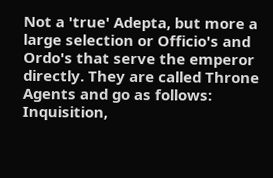Not a 'true' Adepta, but more a large selection or Officio's and Ordo's that serve the emperor directly. They are called Throne Agents and go as follows: Inquisition,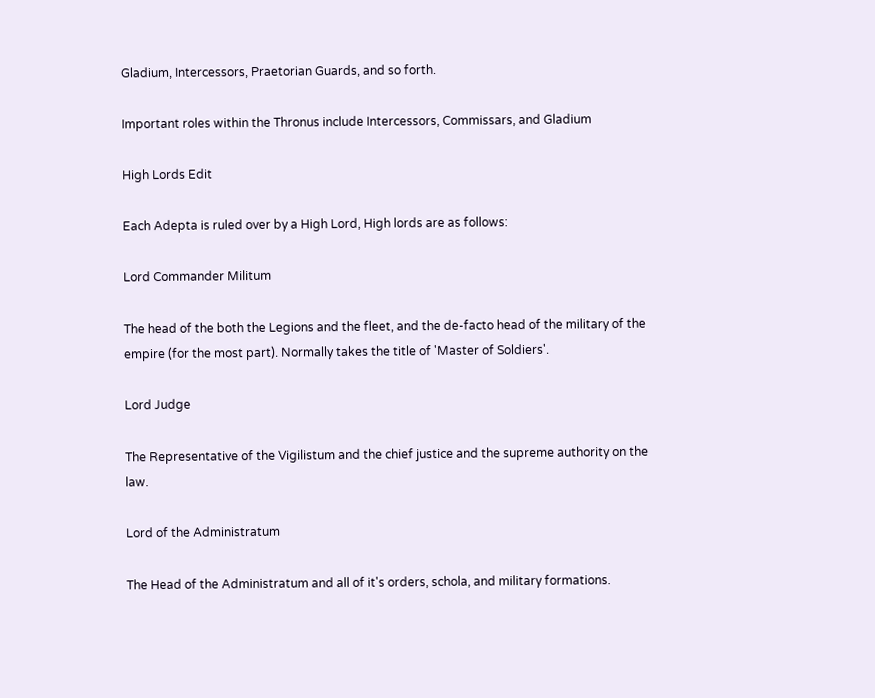Gladium, Intercessors, Praetorian Guards, and so forth.

Important roles within the Thronus include Intercessors, Commissars, and Gladium

High Lords Edit

Each Adepta is ruled over by a High Lord, High lords are as follows:

Lord Commander Militum

The head of the both the Legions and the fleet, and the de-facto head of the military of the empire (for the most part). Normally takes the title of 'Master of Soldiers'.

Lord Judge

The Representative of the Vigilistum and the chief justice and the supreme authority on the law.

Lord of the Administratum

The Head of the Administratum and all of it's orders, schola, and military formations.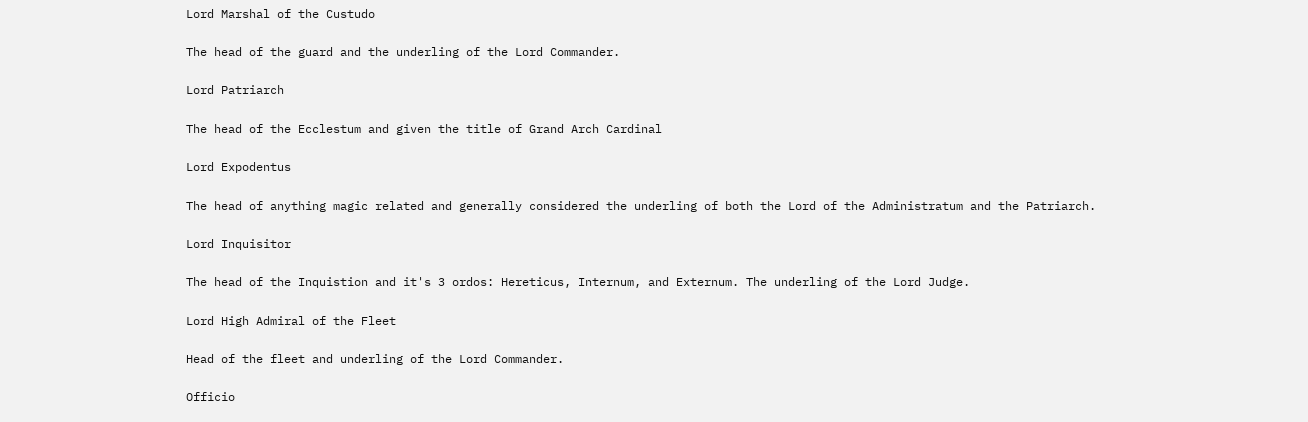Lord Marshal of the Custudo

The head of the guard and the underling of the Lord Commander.

Lord Patriarch

The head of the Ecclestum and given the title of Grand Arch Cardinal

Lord Expodentus

The head of anything magic related and generally considered the underling of both the Lord of the Administratum and the Patriarch.

Lord Inquisitor

The head of the Inquistion and it's 3 ordos: Hereticus, Internum, and Externum. The underling of the Lord Judge.

Lord High Admiral of the Fleet

Head of the fleet and underling of the Lord Commander.

Officio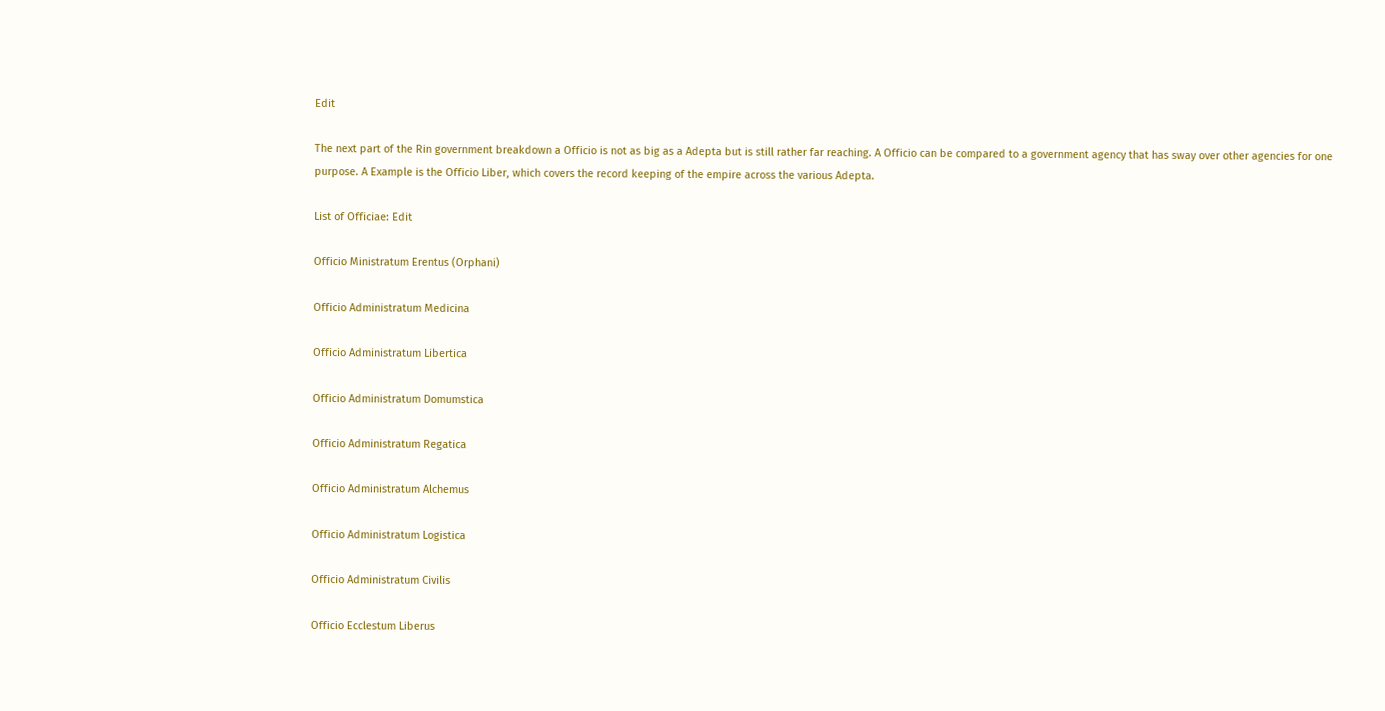Edit

The next part of the Rin government breakdown a Officio is not as big as a Adepta but is still rather far reaching. A Officio can be compared to a government agency that has sway over other agencies for one purpose. A Example is the Officio Liber, which covers the record keeping of the empire across the various Adepta.

List of Officiae: Edit

Officio Ministratum Erentus (Orphani)

Officio Administratum Medicina

Officio Administratum Libertica

Officio Administratum Domumstica

Officio Administratum Regatica

Officio Administratum Alchemus

Officio Administratum Logistica

Officio Administratum Civilis

Officio Ecclestum Liberus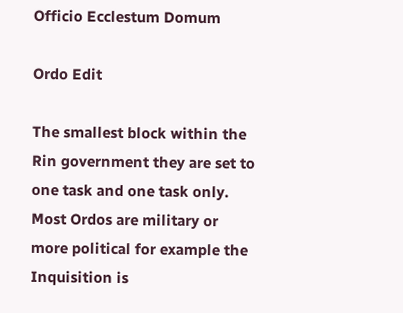Officio Ecclestum Domum

Ordo Edit

The smallest block within the Rin government they are set to one task and one task only. Most Ordos are military or more political for example the Inquisition is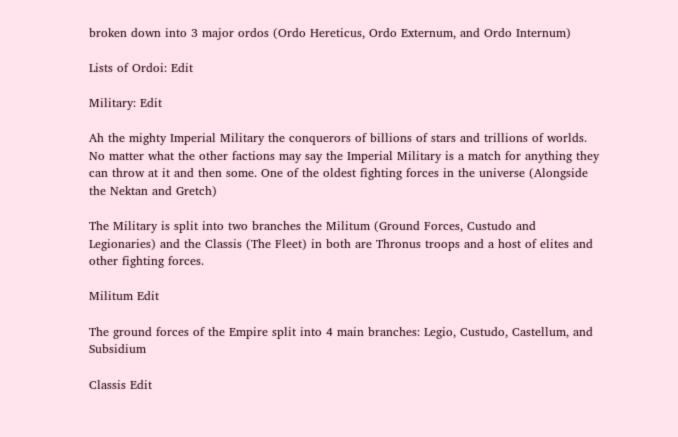broken down into 3 major ordos (Ordo Hereticus, Ordo Externum, and Ordo Internum)

Lists of Ordoi: Edit

Military: Edit

Ah the mighty Imperial Military the conquerors of billions of stars and trillions of worlds. No matter what the other factions may say the Imperial Military is a match for anything they can throw at it and then some. One of the oldest fighting forces in the universe (Alongside the Nektan and Gretch)

The Military is split into two branches the Militum (Ground Forces, Custudo and Legionaries) and the Classis (The Fleet) in both are Thronus troops and a host of elites and other fighting forces.

Militum Edit

The ground forces of the Empire split into 4 main branches: Legio, Custudo, Castellum, and Subsidium

Classis Edit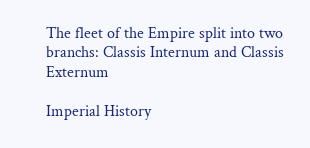The fleet of the Empire split into two branchs: Classis Internum and Classis Externum

Imperial History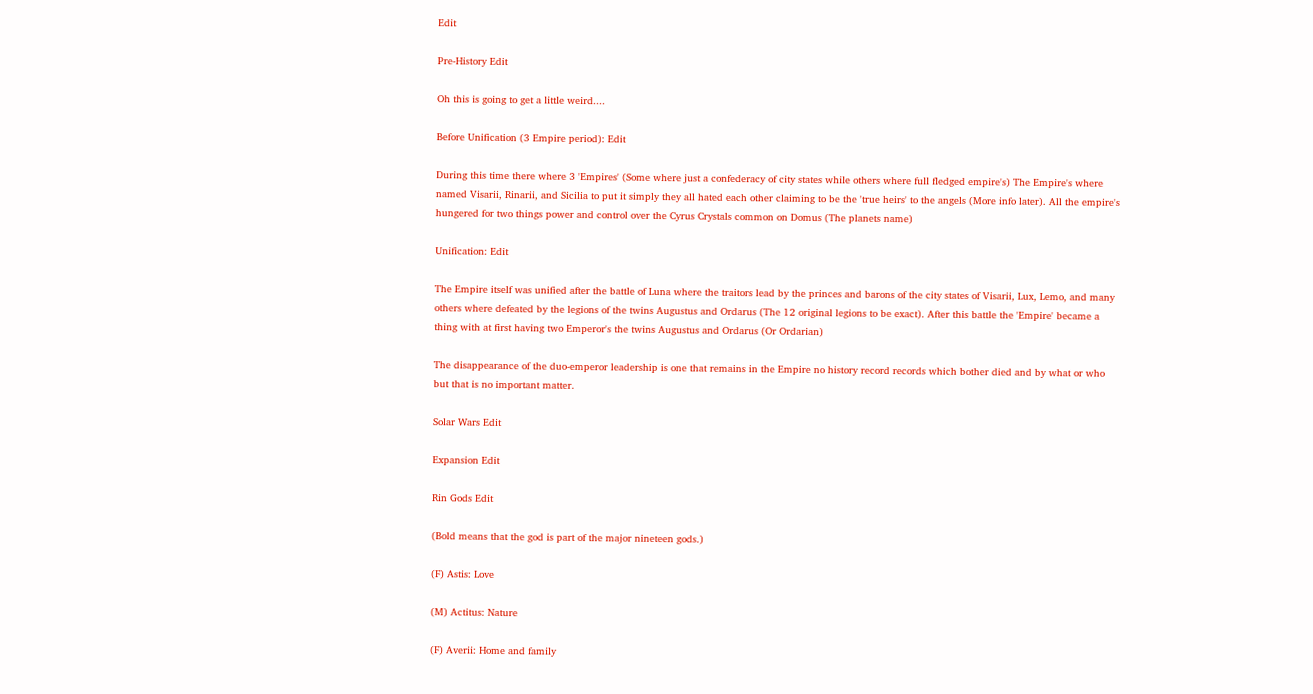Edit

Pre-History Edit

Oh this is going to get a little weird....

Before Unification (3 Empire period): Edit

During this time there where 3 'Empires' (Some where just a confederacy of city states while others where full fledged empire's) The Empire's where named Visarii, Rinarii, and Sicilia to put it simply they all hated each other claiming to be the 'true heirs' to the angels (More info later). All the empire's hungered for two things power and control over the Cyrus Crystals common on Domus (The planets name)

Unification: Edit

The Empire itself was unified after the battle of Luna where the traitors lead by the princes and barons of the city states of Visarii, Lux, Lemo, and many others where defeated by the legions of the twins Augustus and Ordarus (The 12 original legions to be exact). After this battle the 'Empire' became a thing with at first having two Emperor's the twins Augustus and Ordarus (Or Ordarian)

The disappearance of the duo-emperor leadership is one that remains in the Empire no history record records which bother died and by what or who but that is no important matter.

Solar Wars Edit

Expansion Edit

Rin Gods Edit

(Bold means that the god is part of the major nineteen gods.)

(F) Astis: Love

(M) Actitus: Nature

(F) Averii: Home and family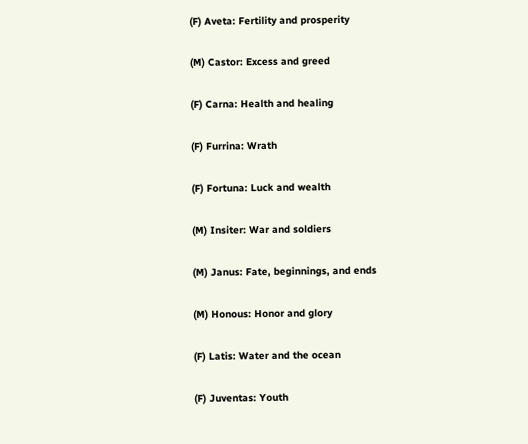(F) Aveta: Fertility and prosperity

(M) Castor: Excess and greed

(F) Carna: Health and healing

(F) Furrina: Wrath

(F) Fortuna: Luck and wealth

(M) Insiter: War and soldiers

(M) Janus: Fate, beginnings, and ends

(M) Honous: Honor and glory

(F) Latis: Water and the ocean

(F) Juventas: Youth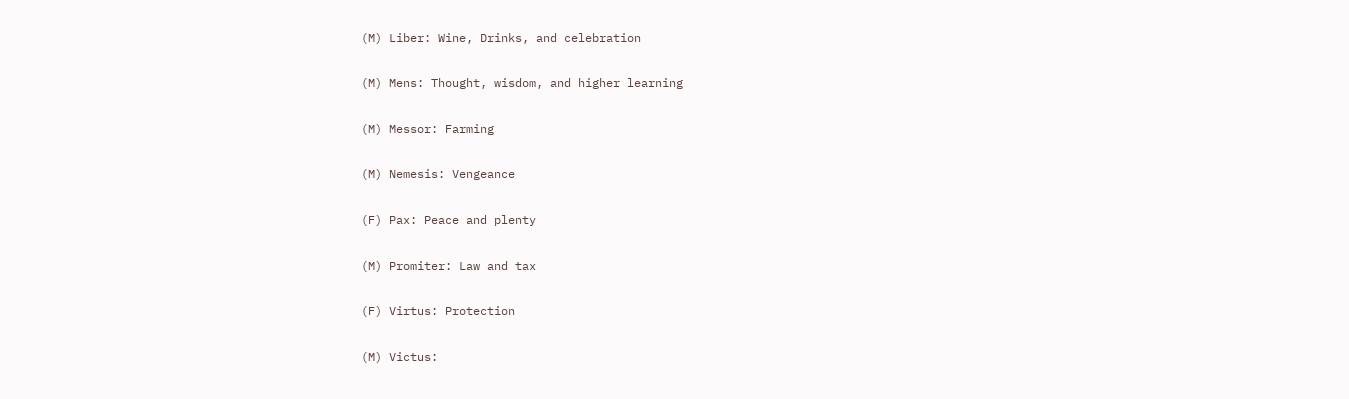(M) Liber: Wine, Drinks, and celebration

(M) Mens: Thought, wisdom, and higher learning

(M) Messor: Farming

(M) Nemesis: Vengeance

(F) Pax: Peace and plenty

(M) Promiter: Law and tax

(F) Virtus: Protection

(M) Victus: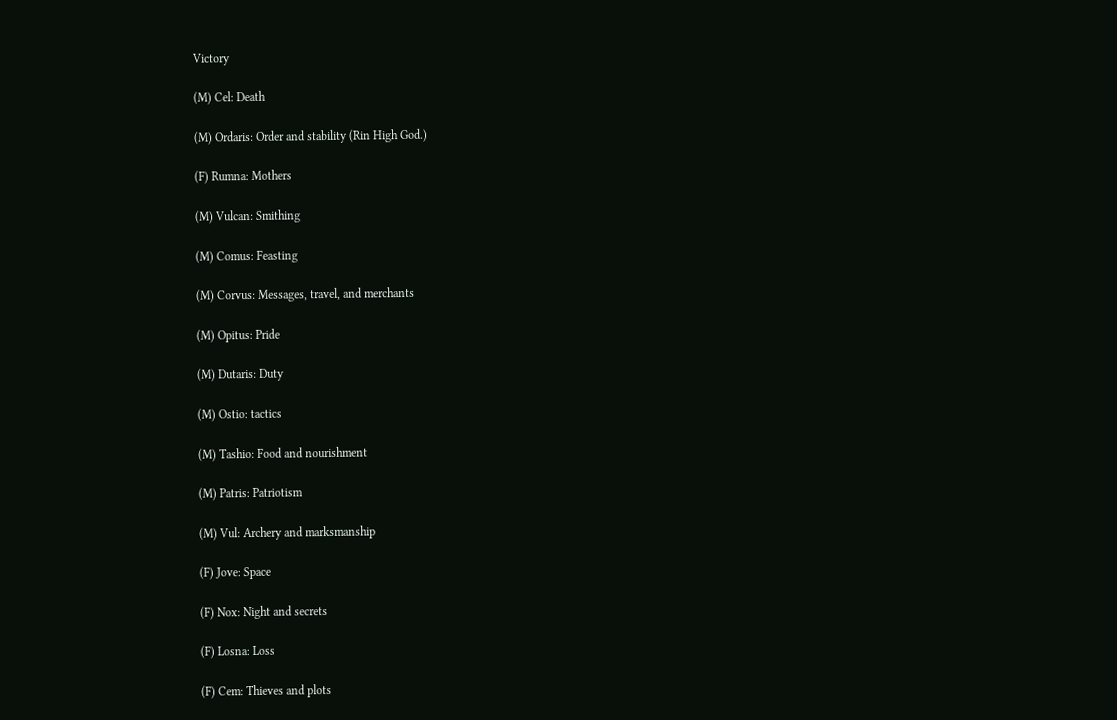Victory

(M) Cel: Death

(M) Ordaris: Order and stability (Rin High God.)

(F) Rumna: Mothers

(M) Vulcan: Smithing

(M) Comus: Feasting

(M) Corvus: Messages, travel, and merchants

(M) Opitus: Pride

(M) Dutaris: Duty

(M) Ostio: tactics

(M) Tashio: Food and nourishment

(M) Patris: Patriotism

(M) Vul: Archery and marksmanship

(F) Jove: Space

(F) Nox: Night and secrets

(F) Losna: Loss

(F) Cem: Thieves and plots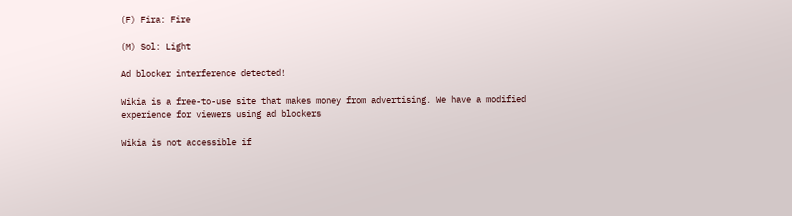(F) Fira: Fire

(M) Sol: Light

Ad blocker interference detected!

Wikia is a free-to-use site that makes money from advertising. We have a modified experience for viewers using ad blockers

Wikia is not accessible if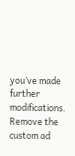you’ve made further modifications. Remove the custom ad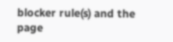blocker rule(s) and the page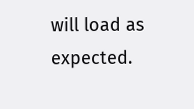will load as expected.